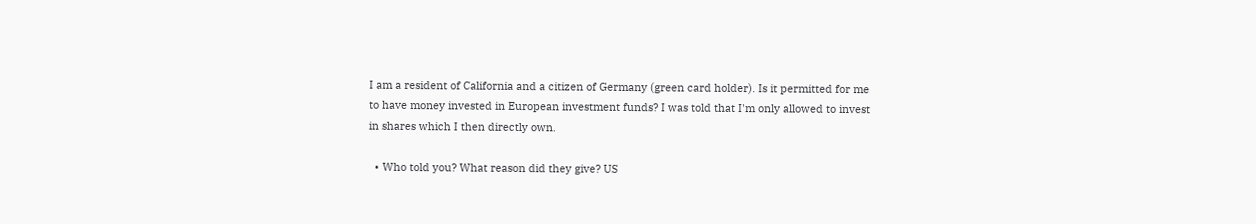I am a resident of California and a citizen of Germany (green card holder). Is it permitted for me to have money invested in European investment funds? I was told that I'm only allowed to invest in shares which I then directly own.

  • Who told you? What reason did they give? US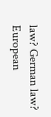law? German law? European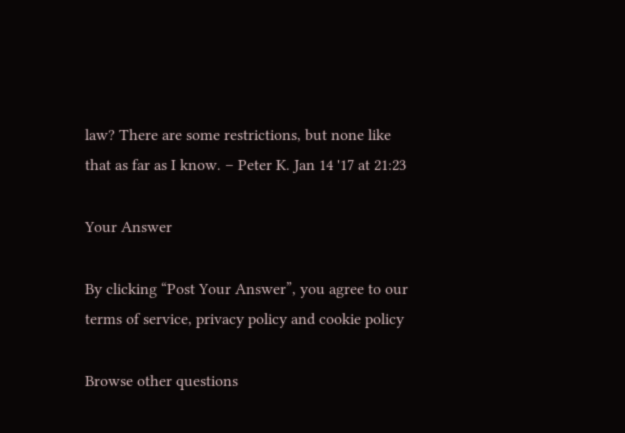law? There are some restrictions, but none like that as far as I know. – Peter K. Jan 14 '17 at 21:23

Your Answer

By clicking “Post Your Answer”, you agree to our terms of service, privacy policy and cookie policy

Browse other questions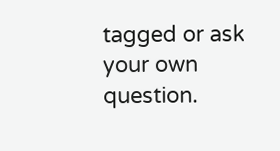tagged or ask your own question.